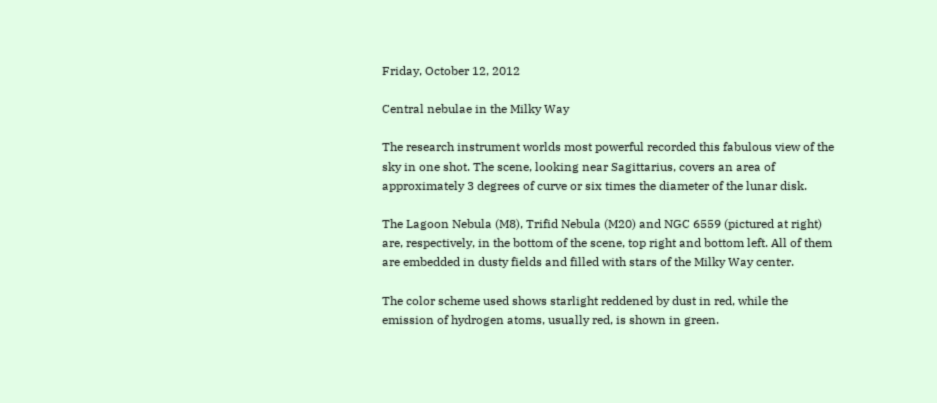Friday, October 12, 2012

Central nebulae in the Milky Way

The research instrument worlds most powerful recorded this fabulous view of the sky in one shot. The scene, looking near Sagittarius, covers an area of approximately 3 degrees of curve or six times the diameter of the lunar disk.

The Lagoon Nebula (M8), Trifid Nebula (M20) and NGC 6559 (pictured at right) are, respectively, in the bottom of the scene, top right and bottom left. All of them are embedded in dusty fields and filled with stars of the Milky Way center.

The color scheme used shows starlight reddened by dust in red, while the emission of hydrogen atoms, usually red, is shown in green.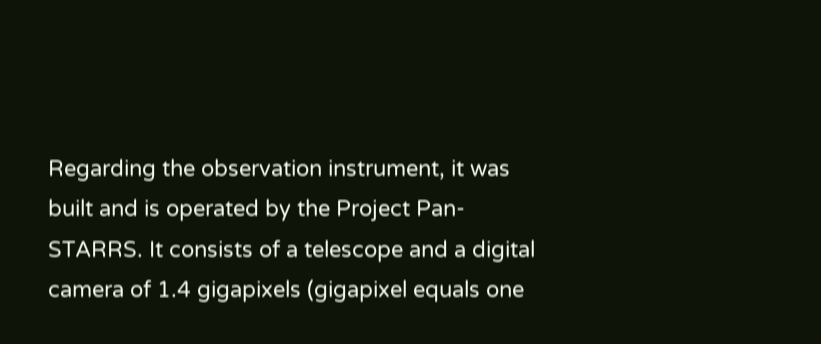Regarding the observation instrument, it was built and is operated by the Project Pan-STARRS. It consists of a telescope and a digital camera of 1.4 gigapixels (gigapixel equals one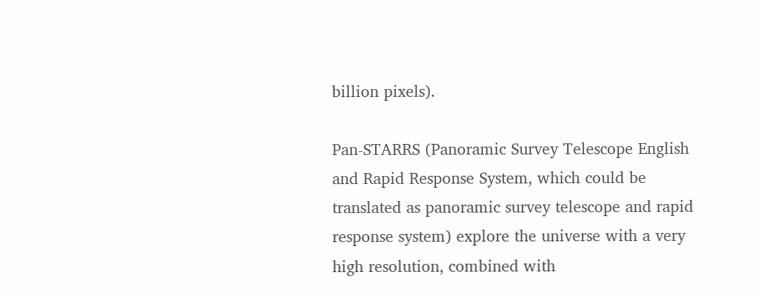billion pixels).

Pan-STARRS (Panoramic Survey Telescope English and Rapid Response System, which could be translated as panoramic survey telescope and rapid response system) explore the universe with a very high resolution, combined with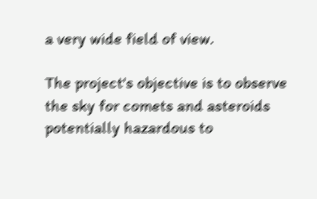a very wide field of view.

The project's objective is to observe the sky for comets and asteroids potentially hazardous to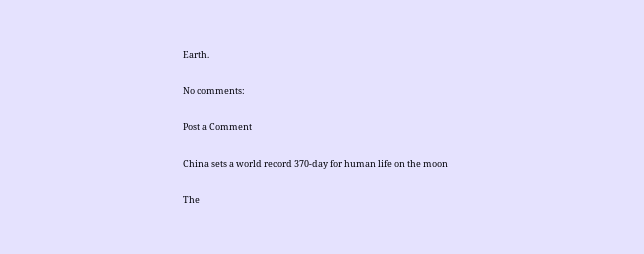Earth.

No comments:

Post a Comment

China sets a world record 370-day for human life on the moon

The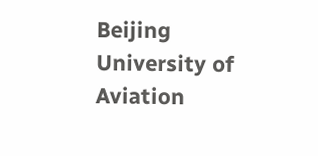Beijing University of Aviation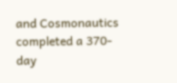and Cosmonautics completed a 370-day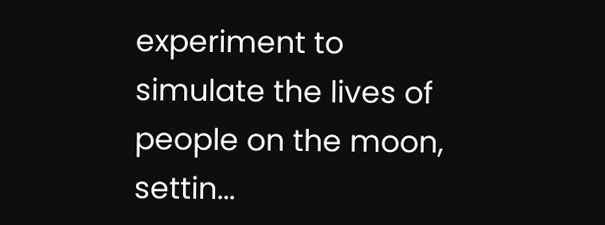experiment to simulate the lives of people on the moon, settin...